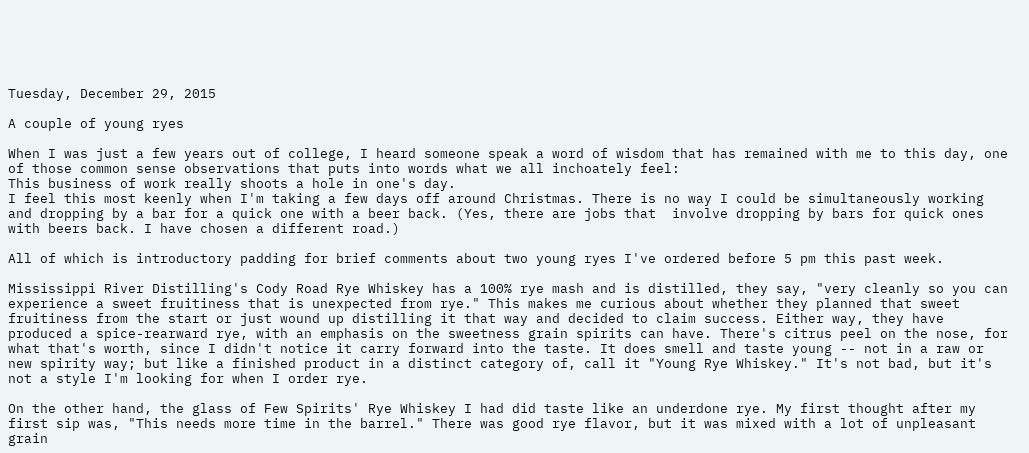Tuesday, December 29, 2015

A couple of young ryes

When I was just a few years out of college, I heard someone speak a word of wisdom that has remained with me to this day, one of those common sense observations that puts into words what we all inchoately feel:
This business of work really shoots a hole in one's day.
I feel this most keenly when I'm taking a few days off around Christmas. There is no way I could be simultaneously working and dropping by a bar for a quick one with a beer back. (Yes, there are jobs that  involve dropping by bars for quick ones with beers back. I have chosen a different road.)

All of which is introductory padding for brief comments about two young ryes I've ordered before 5 pm this past week.

Mississippi River Distilling's Cody Road Rye Whiskey has a 100% rye mash and is distilled, they say, "very cleanly so you can experience a sweet fruitiness that is unexpected from rye." This makes me curious about whether they planned that sweet fruitiness from the start or just wound up distilling it that way and decided to claim success. Either way, they have produced a spice-rearward rye, with an emphasis on the sweetness grain spirits can have. There's citrus peel on the nose, for what that's worth, since I didn't notice it carry forward into the taste. It does smell and taste young -- not in a raw or new spirity way; but like a finished product in a distinct category of, call it "Young Rye Whiskey." It's not bad, but it's not a style I'm looking for when I order rye.

On the other hand, the glass of Few Spirits' Rye Whiskey I had did taste like an underdone rye. My first thought after my first sip was, "This needs more time in the barrel." There was good rye flavor, but it was mixed with a lot of unpleasant grain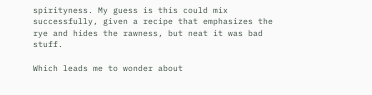spirityness. My guess is this could mix successfully, given a recipe that emphasizes the rye and hides the rawness, but neat it was bad stuff.

Which leads me to wonder about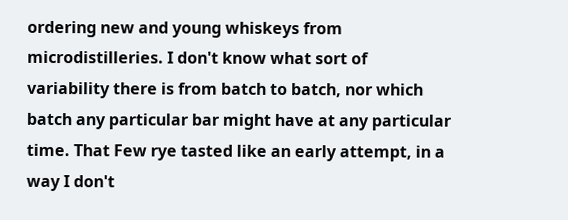ordering new and young whiskeys from microdistilleries. I don't know what sort of variability there is from batch to batch, nor which batch any particular bar might have at any particular time. That Few rye tasted like an early attempt, in a way I don't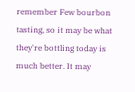remember Few bourbon tasting, so it may be what they're bottling today is much better. It may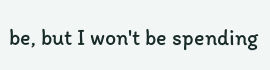be, but I won't be spending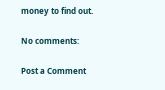money to find out.

No comments:

Post a Comment